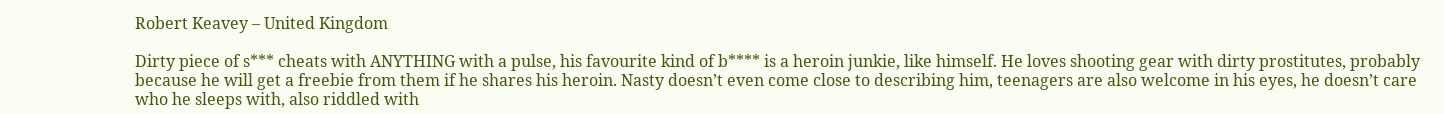Robert Keavey – United Kingdom

Dirty piece of s*** cheats with ANYTHING with a pulse, his favourite kind of b**** is a heroin junkie, like himself. He loves shooting gear with dirty prostitutes, probably because he will get a freebie from them if he shares his heroin. Nasty doesn’t even come close to describing him, teenagers are also welcome in his eyes, he doesn’t care who he sleeps with, also riddled with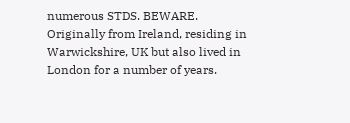numerous STDS. BEWARE. Originally from Ireland, residing in Warwickshire, UK but also lived in London for a number of years.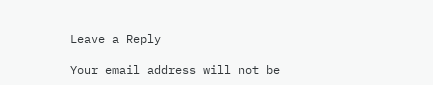Leave a Reply

Your email address will not be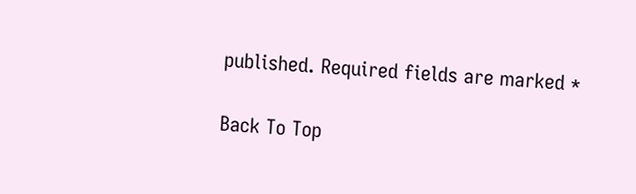published. Required fields are marked *

Back To Top